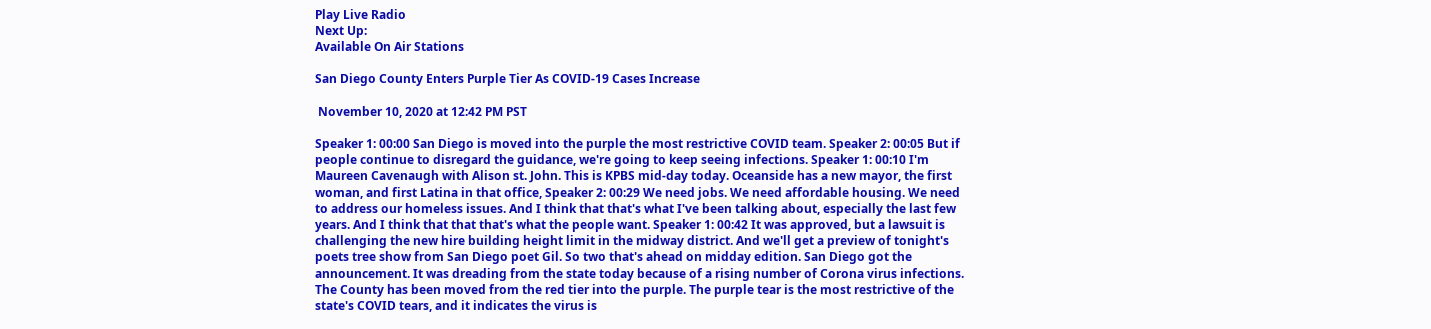Play Live Radio
Next Up:
Available On Air Stations

San Diego County Enters Purple Tier As COVID-19 Cases Increase

 November 10, 2020 at 12:42 PM PST

Speaker 1: 00:00 San Diego is moved into the purple the most restrictive COVID team. Speaker 2: 00:05 But if people continue to disregard the guidance, we're going to keep seeing infections. Speaker 1: 00:10 I'm Maureen Cavenaugh with Alison st. John. This is KPBS mid-day today. Oceanside has a new mayor, the first woman, and first Latina in that office, Speaker 2: 00:29 We need jobs. We need affordable housing. We need to address our homeless issues. And I think that that's what I've been talking about, especially the last few years. And I think that that that's what the people want. Speaker 1: 00:42 It was approved, but a lawsuit is challenging the new hire building height limit in the midway district. And we'll get a preview of tonight's poets tree show from San Diego poet Gil. So two that's ahead on midday edition. San Diego got the announcement. It was dreading from the state today because of a rising number of Corona virus infections. The County has been moved from the red tier into the purple. The purple tear is the most restrictive of the state's COVID tears, and it indicates the virus is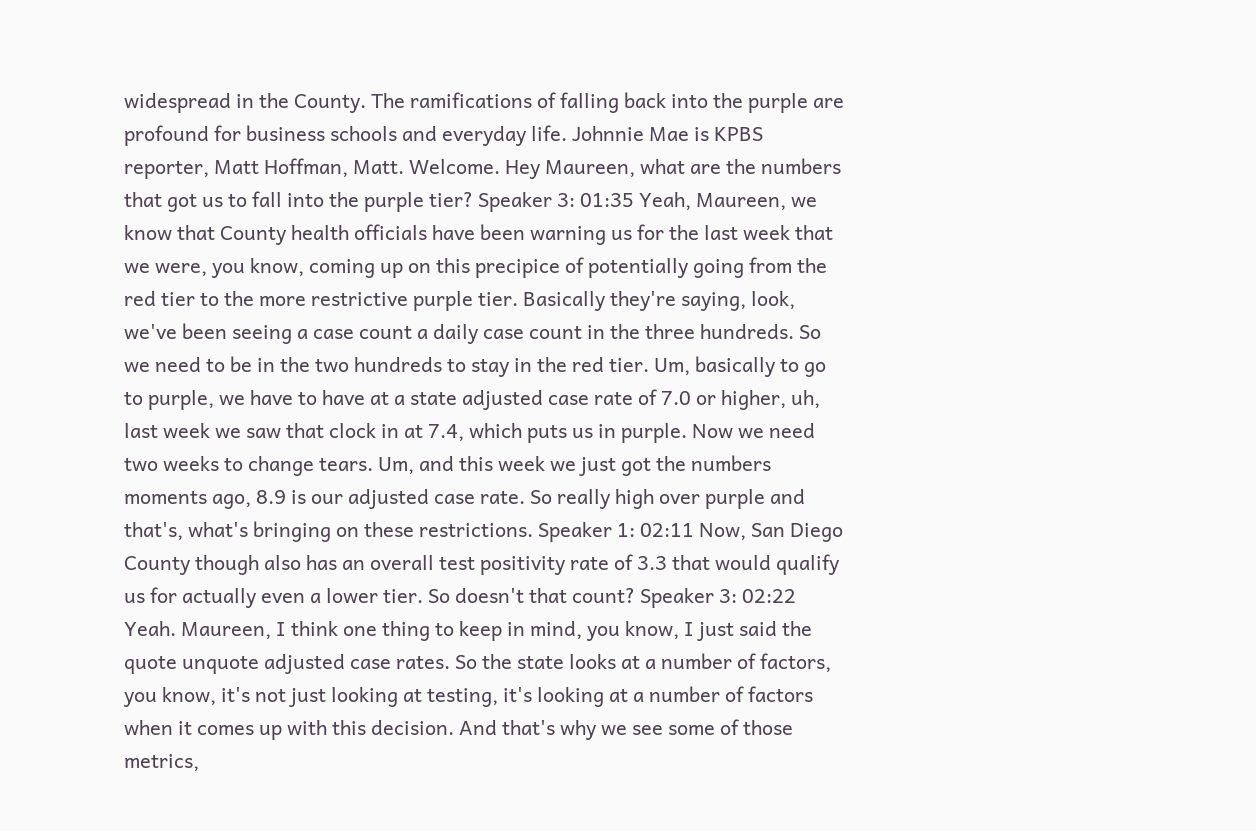widespread in the County. The ramifications of falling back into the purple are profound for business schools and everyday life. Johnnie Mae is KPBS reporter, Matt Hoffman, Matt. Welcome. Hey Maureen, what are the numbers that got us to fall into the purple tier? Speaker 3: 01:35 Yeah, Maureen, we know that County health officials have been warning us for the last week that we were, you know, coming up on this precipice of potentially going from the red tier to the more restrictive purple tier. Basically they're saying, look, we've been seeing a case count a daily case count in the three hundreds. So we need to be in the two hundreds to stay in the red tier. Um, basically to go to purple, we have to have at a state adjusted case rate of 7.0 or higher, uh, last week we saw that clock in at 7.4, which puts us in purple. Now we need two weeks to change tears. Um, and this week we just got the numbers moments ago, 8.9 is our adjusted case rate. So really high over purple and that's, what's bringing on these restrictions. Speaker 1: 02:11 Now, San Diego County though also has an overall test positivity rate of 3.3 that would qualify us for actually even a lower tier. So doesn't that count? Speaker 3: 02:22 Yeah. Maureen, I think one thing to keep in mind, you know, I just said the quote unquote adjusted case rates. So the state looks at a number of factors, you know, it's not just looking at testing, it's looking at a number of factors when it comes up with this decision. And that's why we see some of those metrics,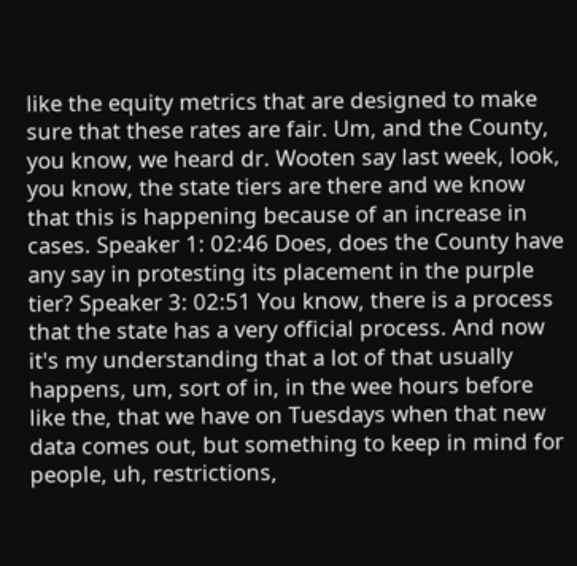like the equity metrics that are designed to make sure that these rates are fair. Um, and the County, you know, we heard dr. Wooten say last week, look, you know, the state tiers are there and we know that this is happening because of an increase in cases. Speaker 1: 02:46 Does, does the County have any say in protesting its placement in the purple tier? Speaker 3: 02:51 You know, there is a process that the state has a very official process. And now it's my understanding that a lot of that usually happens, um, sort of in, in the wee hours before like the, that we have on Tuesdays when that new data comes out, but something to keep in mind for people, uh, restrictions,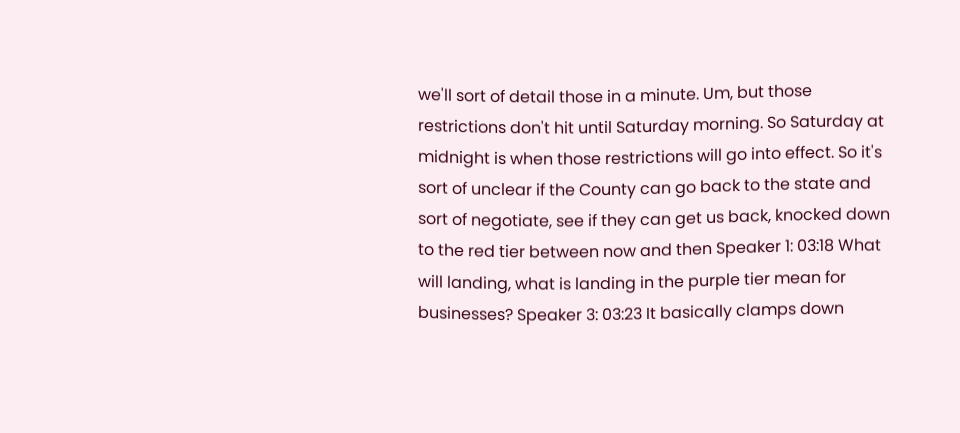we'll sort of detail those in a minute. Um, but those restrictions don't hit until Saturday morning. So Saturday at midnight is when those restrictions will go into effect. So it's sort of unclear if the County can go back to the state and sort of negotiate, see if they can get us back, knocked down to the red tier between now and then Speaker 1: 03:18 What will landing, what is landing in the purple tier mean for businesses? Speaker 3: 03:23 It basically clamps down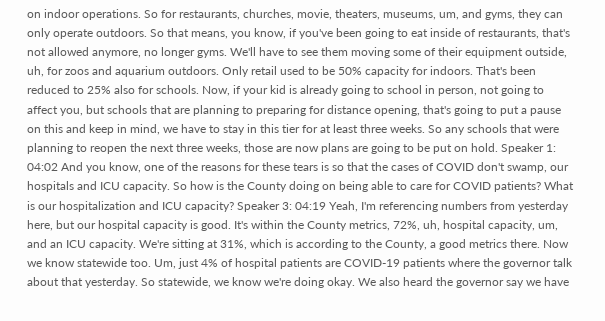on indoor operations. So for restaurants, churches, movie, theaters, museums, um, and gyms, they can only operate outdoors. So that means, you know, if you've been going to eat inside of restaurants, that's not allowed anymore, no longer gyms. We'll have to see them moving some of their equipment outside, uh, for zoos and aquarium outdoors. Only retail used to be 50% capacity for indoors. That's been reduced to 25% also for schools. Now, if your kid is already going to school in person, not going to affect you, but schools that are planning to preparing for distance opening, that's going to put a pause on this and keep in mind, we have to stay in this tier for at least three weeks. So any schools that were planning to reopen the next three weeks, those are now plans are going to be put on hold. Speaker 1: 04:02 And you know, one of the reasons for these tears is so that the cases of COVID don't swamp, our hospitals and ICU capacity. So how is the County doing on being able to care for COVID patients? What is our hospitalization and ICU capacity? Speaker 3: 04:19 Yeah, I'm referencing numbers from yesterday here, but our hospital capacity is good. It's within the County metrics, 72%, uh, hospital capacity, um, and an ICU capacity. We're sitting at 31%, which is according to the County, a good metrics there. Now we know statewide too. Um, just 4% of hospital patients are COVID-19 patients where the governor talk about that yesterday. So statewide, we know we're doing okay. We also heard the governor say we have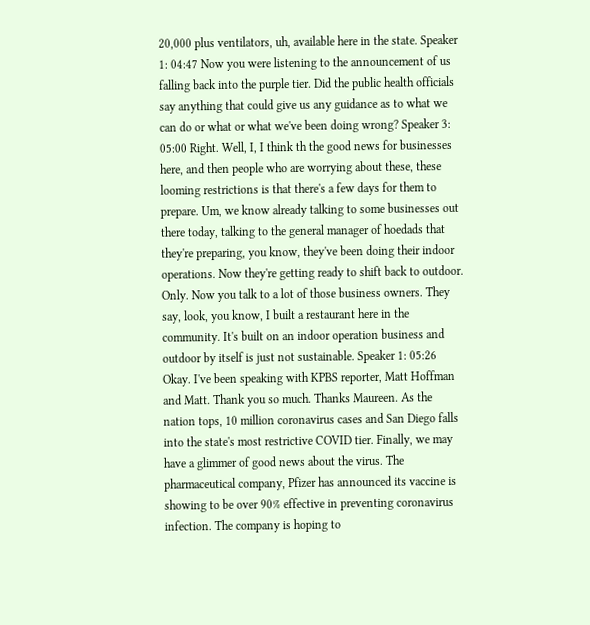20,000 plus ventilators, uh, available here in the state. Speaker 1: 04:47 Now you were listening to the announcement of us falling back into the purple tier. Did the public health officials say anything that could give us any guidance as to what we can do or what or what we've been doing wrong? Speaker 3: 05:00 Right. Well, I, I think th the good news for businesses here, and then people who are worrying about these, these looming restrictions is that there's a few days for them to prepare. Um, we know already talking to some businesses out there today, talking to the general manager of hoedads that they're preparing, you know, they've been doing their indoor operations. Now they're getting ready to shift back to outdoor. Only. Now you talk to a lot of those business owners. They say, look, you know, I built a restaurant here in the community. It's built on an indoor operation business and outdoor by itself is just not sustainable. Speaker 1: 05:26 Okay. I've been speaking with KPBS reporter, Matt Hoffman and Matt. Thank you so much. Thanks Maureen. As the nation tops, 10 million coronavirus cases and San Diego falls into the state's most restrictive COVID tier. Finally, we may have a glimmer of good news about the virus. The pharmaceutical company, Pfizer has announced its vaccine is showing to be over 90% effective in preventing coronavirus infection. The company is hoping to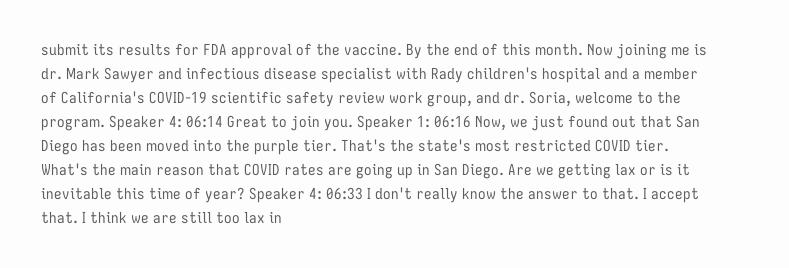submit its results for FDA approval of the vaccine. By the end of this month. Now joining me is dr. Mark Sawyer and infectious disease specialist with Rady children's hospital and a member of California's COVID-19 scientific safety review work group, and dr. Soria, welcome to the program. Speaker 4: 06:14 Great to join you. Speaker 1: 06:16 Now, we just found out that San Diego has been moved into the purple tier. That's the state's most restricted COVID tier. What's the main reason that COVID rates are going up in San Diego. Are we getting lax or is it inevitable this time of year? Speaker 4: 06:33 I don't really know the answer to that. I accept that. I think we are still too lax in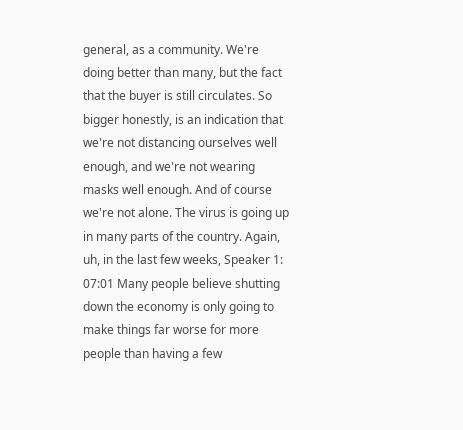general, as a community. We're doing better than many, but the fact that the buyer is still circulates. So bigger honestly, is an indication that we're not distancing ourselves well enough, and we're not wearing masks well enough. And of course we're not alone. The virus is going up in many parts of the country. Again, uh, in the last few weeks, Speaker 1: 07:01 Many people believe shutting down the economy is only going to make things far worse for more people than having a few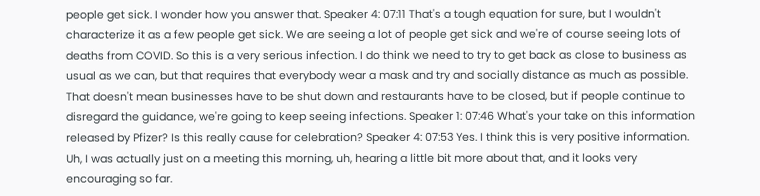people get sick. I wonder how you answer that. Speaker 4: 07:11 That's a tough equation for sure, but I wouldn't characterize it as a few people get sick. We are seeing a lot of people get sick and we're of course seeing lots of deaths from COVID. So this is a very serious infection. I do think we need to try to get back as close to business as usual as we can, but that requires that everybody wear a mask and try and socially distance as much as possible. That doesn't mean businesses have to be shut down and restaurants have to be closed, but if people continue to disregard the guidance, we're going to keep seeing infections. Speaker 1: 07:46 What's your take on this information released by Pfizer? Is this really cause for celebration? Speaker 4: 07:53 Yes. I think this is very positive information. Uh, I was actually just on a meeting this morning, uh, hearing a little bit more about that, and it looks very encouraging so far.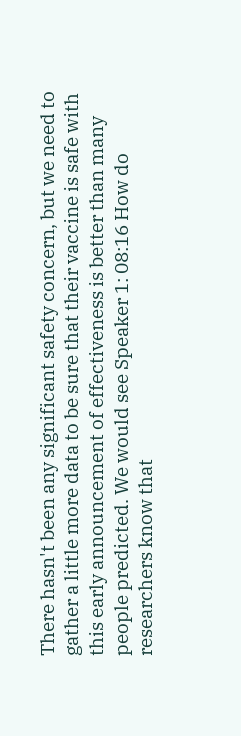There hasn't been any significant safety concern, but we need to gather a little more data to be sure that their vaccine is safe with this early announcement of effectiveness is better than many people predicted. We would see Speaker 1: 08:16 How do researchers know that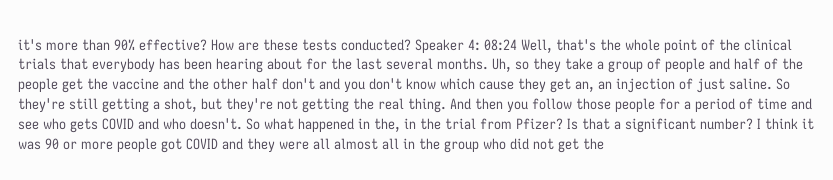it's more than 90% effective? How are these tests conducted? Speaker 4: 08:24 Well, that's the whole point of the clinical trials that everybody has been hearing about for the last several months. Uh, so they take a group of people and half of the people get the vaccine and the other half don't and you don't know which cause they get an, an injection of just saline. So they're still getting a shot, but they're not getting the real thing. And then you follow those people for a period of time and see who gets COVID and who doesn't. So what happened in the, in the trial from Pfizer? Is that a significant number? I think it was 90 or more people got COVID and they were all almost all in the group who did not get the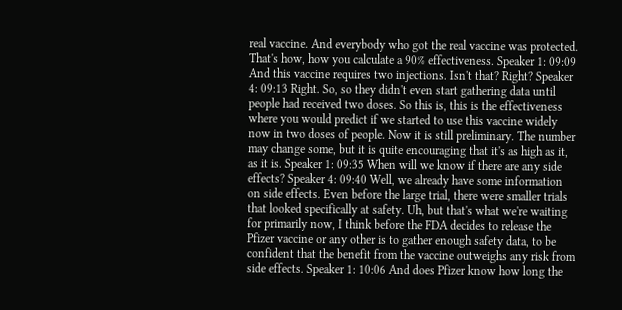real vaccine. And everybody who got the real vaccine was protected. That's how, how you calculate a 90% effectiveness. Speaker 1: 09:09 And this vaccine requires two injections. Isn't that? Right? Speaker 4: 09:13 Right. So, so they didn't even start gathering data until people had received two doses. So this is, this is the effectiveness where you would predict if we started to use this vaccine widely now in two doses of people. Now it is still preliminary. The number may change some, but it is quite encouraging that it's as high as it, as it is. Speaker 1: 09:35 When will we know if there are any side effects? Speaker 4: 09:40 Well, we already have some information on side effects. Even before the large trial, there were smaller trials that looked specifically at safety. Uh, but that's what we're waiting for primarily now, I think before the FDA decides to release the Pfizer vaccine or any other is to gather enough safety data, to be confident that the benefit from the vaccine outweighs any risk from side effects. Speaker 1: 10:06 And does Pfizer know how long the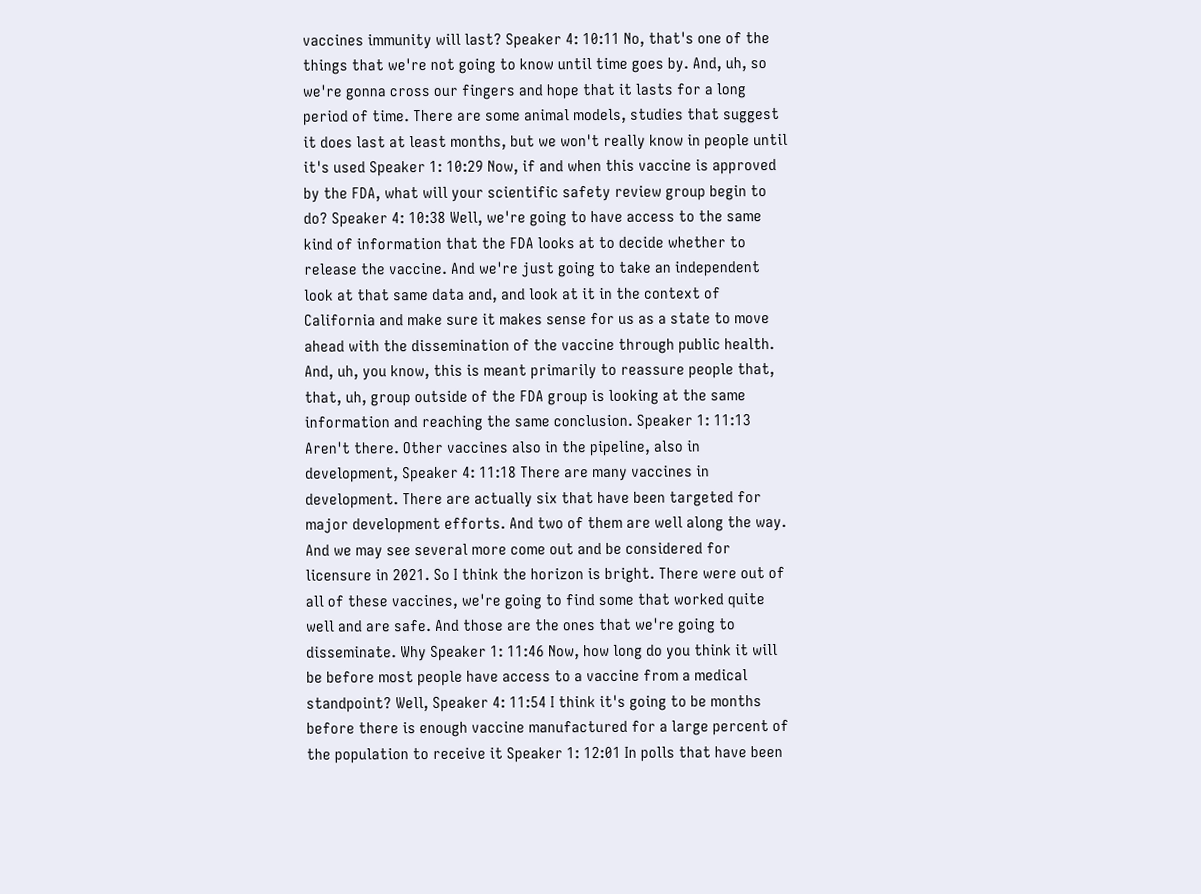vaccines immunity will last? Speaker 4: 10:11 No, that's one of the things that we're not going to know until time goes by. And, uh, so we're gonna cross our fingers and hope that it lasts for a long period of time. There are some animal models, studies that suggest it does last at least months, but we won't really know in people until it's used Speaker 1: 10:29 Now, if and when this vaccine is approved by the FDA, what will your scientific safety review group begin to do? Speaker 4: 10:38 Well, we're going to have access to the same kind of information that the FDA looks at to decide whether to release the vaccine. And we're just going to take an independent look at that same data and, and look at it in the context of California and make sure it makes sense for us as a state to move ahead with the dissemination of the vaccine through public health. And, uh, you know, this is meant primarily to reassure people that, that, uh, group outside of the FDA group is looking at the same information and reaching the same conclusion. Speaker 1: 11:13 Aren't there. Other vaccines also in the pipeline, also in development, Speaker 4: 11:18 There are many vaccines in development. There are actually six that have been targeted for major development efforts. And two of them are well along the way. And we may see several more come out and be considered for licensure in 2021. So I think the horizon is bright. There were out of all of these vaccines, we're going to find some that worked quite well and are safe. And those are the ones that we're going to disseminate. Why Speaker 1: 11:46 Now, how long do you think it will be before most people have access to a vaccine from a medical standpoint? Well, Speaker 4: 11:54 I think it's going to be months before there is enough vaccine manufactured for a large percent of the population to receive it Speaker 1: 12:01 In polls that have been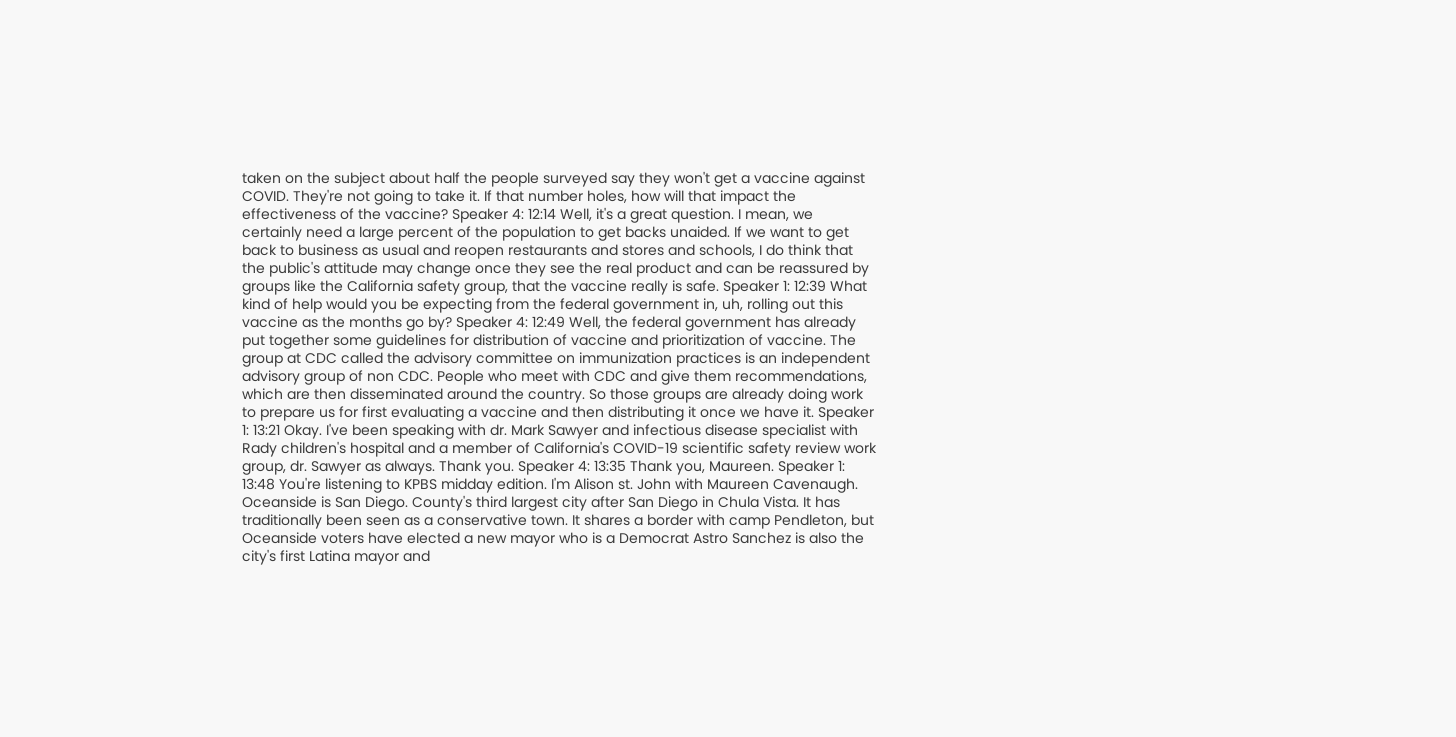taken on the subject about half the people surveyed say they won't get a vaccine against COVID. They're not going to take it. If that number holes, how will that impact the effectiveness of the vaccine? Speaker 4: 12:14 Well, it's a great question. I mean, we certainly need a large percent of the population to get backs unaided. If we want to get back to business as usual and reopen restaurants and stores and schools, I do think that the public's attitude may change once they see the real product and can be reassured by groups like the California safety group, that the vaccine really is safe. Speaker 1: 12:39 What kind of help would you be expecting from the federal government in, uh, rolling out this vaccine as the months go by? Speaker 4: 12:49 Well, the federal government has already put together some guidelines for distribution of vaccine and prioritization of vaccine. The group at CDC called the advisory committee on immunization practices is an independent advisory group of non CDC. People who meet with CDC and give them recommendations, which are then disseminated around the country. So those groups are already doing work to prepare us for first evaluating a vaccine and then distributing it once we have it. Speaker 1: 13:21 Okay. I've been speaking with dr. Mark Sawyer and infectious disease specialist with Rady children's hospital and a member of California's COVID-19 scientific safety review work group, dr. Sawyer as always. Thank you. Speaker 4: 13:35 Thank you, Maureen. Speaker 1: 13:48 You're listening to KPBS midday edition. I'm Alison st. John with Maureen Cavenaugh. Oceanside is San Diego. County's third largest city after San Diego in Chula Vista. It has traditionally been seen as a conservative town. It shares a border with camp Pendleton, but Oceanside voters have elected a new mayor who is a Democrat Astro Sanchez is also the city's first Latina mayor and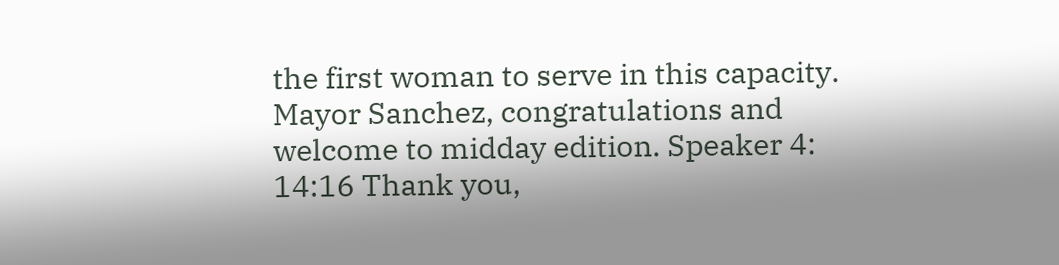the first woman to serve in this capacity. Mayor Sanchez, congratulations and welcome to midday edition. Speaker 4: 14:16 Thank you,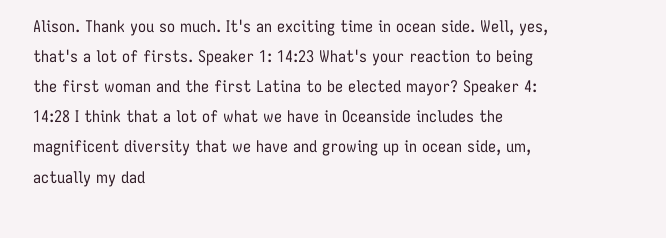Alison. Thank you so much. It's an exciting time in ocean side. Well, yes, that's a lot of firsts. Speaker 1: 14:23 What's your reaction to being the first woman and the first Latina to be elected mayor? Speaker 4: 14:28 I think that a lot of what we have in Oceanside includes the magnificent diversity that we have and growing up in ocean side, um, actually my dad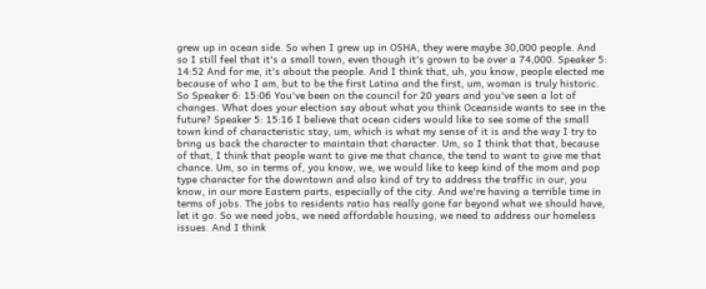grew up in ocean side. So when I grew up in OSHA, they were maybe 30,000 people. And so I still feel that it's a small town, even though it's grown to be over a 74,000. Speaker 5: 14:52 And for me, it's about the people. And I think that, uh, you know, people elected me because of who I am, but to be the first Latina and the first, um, woman is truly historic. So Speaker 6: 15:06 You've been on the council for 20 years and you've seen a lot of changes. What does your election say about what you think Oceanside wants to see in the future? Speaker 5: 15:16 I believe that ocean ciders would like to see some of the small town kind of characteristic stay, um, which is what my sense of it is and the way I try to bring us back the character to maintain that character. Um, so I think that that, because of that, I think that people want to give me that chance, the tend to want to give me that chance. Um, so in terms of, you know, we, we would like to keep kind of the mom and pop type character for the downtown and also kind of try to address the traffic in our, you know, in our more Eastern parts, especially of the city. And we're having a terrible time in terms of jobs. The jobs to residents ratio has really gone far beyond what we should have, let it go. So we need jobs, we need affordable housing, we need to address our homeless issues. And I think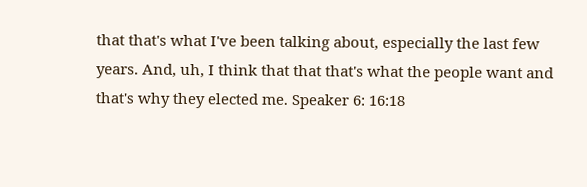that that's what I've been talking about, especially the last few years. And, uh, I think that that that's what the people want and that's why they elected me. Speaker 6: 16:18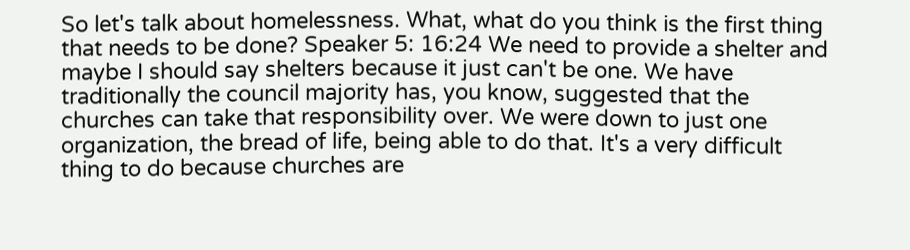So let's talk about homelessness. What, what do you think is the first thing that needs to be done? Speaker 5: 16:24 We need to provide a shelter and maybe I should say shelters because it just can't be one. We have traditionally the council majority has, you know, suggested that the churches can take that responsibility over. We were down to just one organization, the bread of life, being able to do that. It's a very difficult thing to do because churches are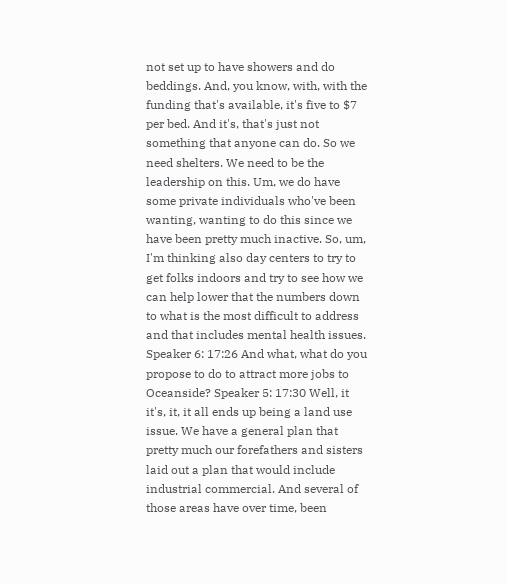not set up to have showers and do beddings. And, you know, with, with the funding that's available, it's five to $7 per bed. And it's, that's just not something that anyone can do. So we need shelters. We need to be the leadership on this. Um, we do have some private individuals who've been wanting, wanting to do this since we have been pretty much inactive. So, um, I'm thinking also day centers to try to get folks indoors and try to see how we can help lower that the numbers down to what is the most difficult to address and that includes mental health issues. Speaker 6: 17:26 And what, what do you propose to do to attract more jobs to Oceanside? Speaker 5: 17:30 Well, it it's, it, it all ends up being a land use issue. We have a general plan that pretty much our forefathers and sisters laid out a plan that would include industrial commercial. And several of those areas have over time, been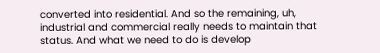converted into residential. And so the remaining, uh, industrial and commercial really needs to maintain that status. And what we need to do is develop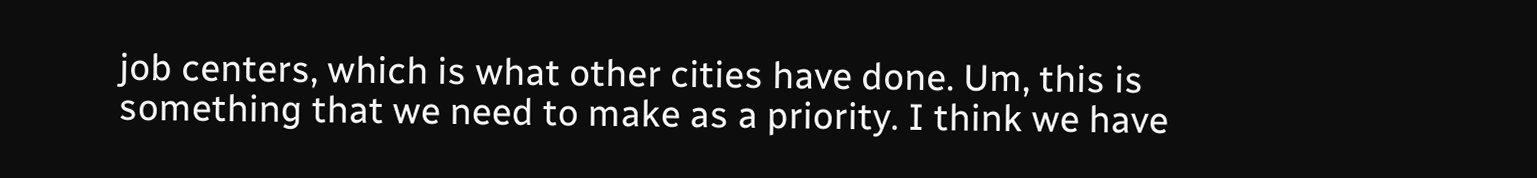job centers, which is what other cities have done. Um, this is something that we need to make as a priority. I think we have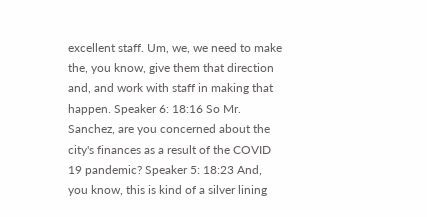excellent staff. Um, we, we need to make the, you know, give them that direction and, and work with staff in making that happen. Speaker 6: 18:16 So Mr. Sanchez, are you concerned about the city's finances as a result of the COVID 19 pandemic? Speaker 5: 18:23 And, you know, this is kind of a silver lining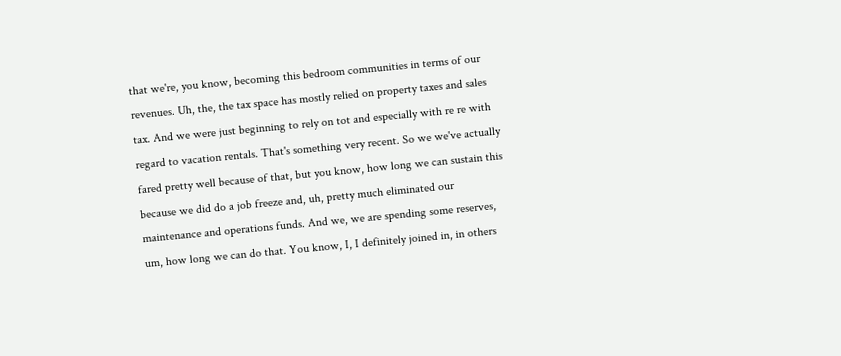that we're, you know, becoming this bedroom communities in terms of our revenues. Uh, the, the tax space has mostly relied on property taxes and sales tax. And we were just beginning to rely on tot and especially with re re with regard to vacation rentals. That's something very recent. So we we've actually fared pretty well because of that, but you know, how long we can sustain this because we did do a job freeze and, uh, pretty much eliminated our maintenance and operations funds. And we, we are spending some reserves, um, how long we can do that. You know, I, I definitely joined in, in others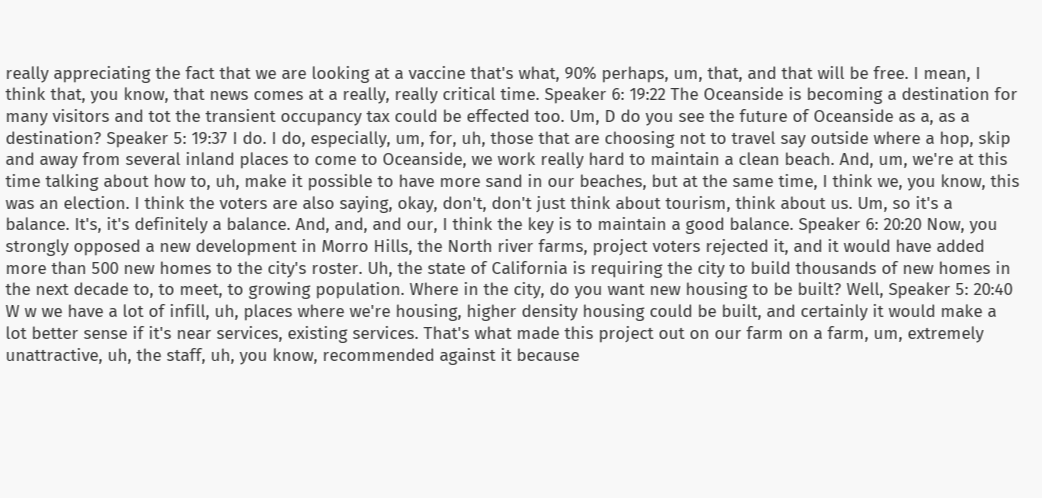really appreciating the fact that we are looking at a vaccine that's what, 90% perhaps, um, that, and that will be free. I mean, I think that, you know, that news comes at a really, really critical time. Speaker 6: 19:22 The Oceanside is becoming a destination for many visitors and tot the transient occupancy tax could be effected too. Um, D do you see the future of Oceanside as a, as a destination? Speaker 5: 19:37 I do. I do, especially, um, for, uh, those that are choosing not to travel say outside where a hop, skip and away from several inland places to come to Oceanside, we work really hard to maintain a clean beach. And, um, we're at this time talking about how to, uh, make it possible to have more sand in our beaches, but at the same time, I think we, you know, this was an election. I think the voters are also saying, okay, don't, don't just think about tourism, think about us. Um, so it's a balance. It's, it's definitely a balance. And, and, and our, I think the key is to maintain a good balance. Speaker 6: 20:20 Now, you strongly opposed a new development in Morro Hills, the North river farms, project voters rejected it, and it would have added more than 500 new homes to the city's roster. Uh, the state of California is requiring the city to build thousands of new homes in the next decade to, to meet, to growing population. Where in the city, do you want new housing to be built? Well, Speaker 5: 20:40 W w we have a lot of infill, uh, places where we're housing, higher density housing could be built, and certainly it would make a lot better sense if it's near services, existing services. That's what made this project out on our farm on a farm, um, extremely unattractive, uh, the staff, uh, you know, recommended against it because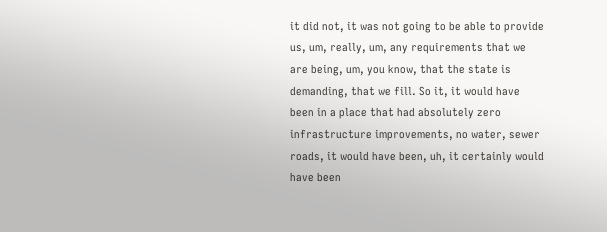it did not, it was not going to be able to provide us, um, really, um, any requirements that we are being, um, you know, that the state is demanding, that we fill. So it, it would have been in a place that had absolutely zero infrastructure improvements, no water, sewer roads, it would have been, uh, it certainly would have been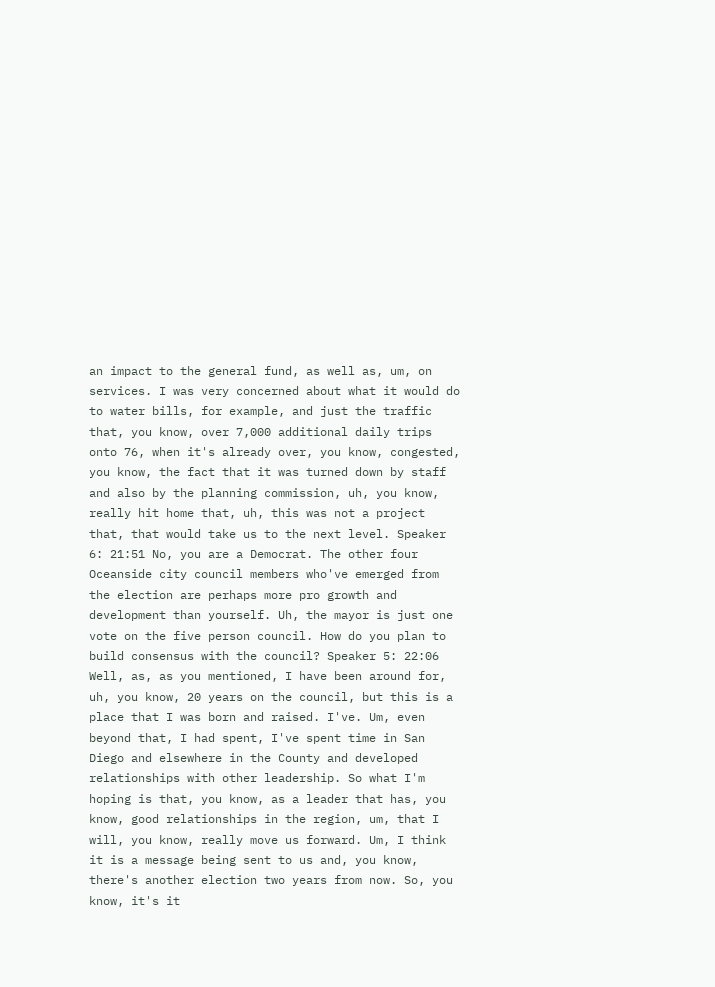an impact to the general fund, as well as, um, on services. I was very concerned about what it would do to water bills, for example, and just the traffic that, you know, over 7,000 additional daily trips onto 76, when it's already over, you know, congested, you know, the fact that it was turned down by staff and also by the planning commission, uh, you know, really hit home that, uh, this was not a project that, that would take us to the next level. Speaker 6: 21:51 No, you are a Democrat. The other four Oceanside city council members who've emerged from the election are perhaps more pro growth and development than yourself. Uh, the mayor is just one vote on the five person council. How do you plan to build consensus with the council? Speaker 5: 22:06 Well, as, as you mentioned, I have been around for, uh, you know, 20 years on the council, but this is a place that I was born and raised. I've. Um, even beyond that, I had spent, I've spent time in San Diego and elsewhere in the County and developed relationships with other leadership. So what I'm hoping is that, you know, as a leader that has, you know, good relationships in the region, um, that I will, you know, really move us forward. Um, I think it is a message being sent to us and, you know, there's another election two years from now. So, you know, it's it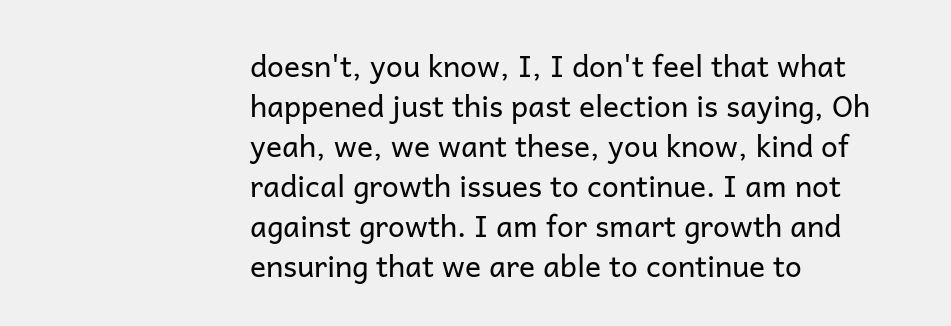doesn't, you know, I, I don't feel that what happened just this past election is saying, Oh yeah, we, we want these, you know, kind of radical growth issues to continue. I am not against growth. I am for smart growth and ensuring that we are able to continue to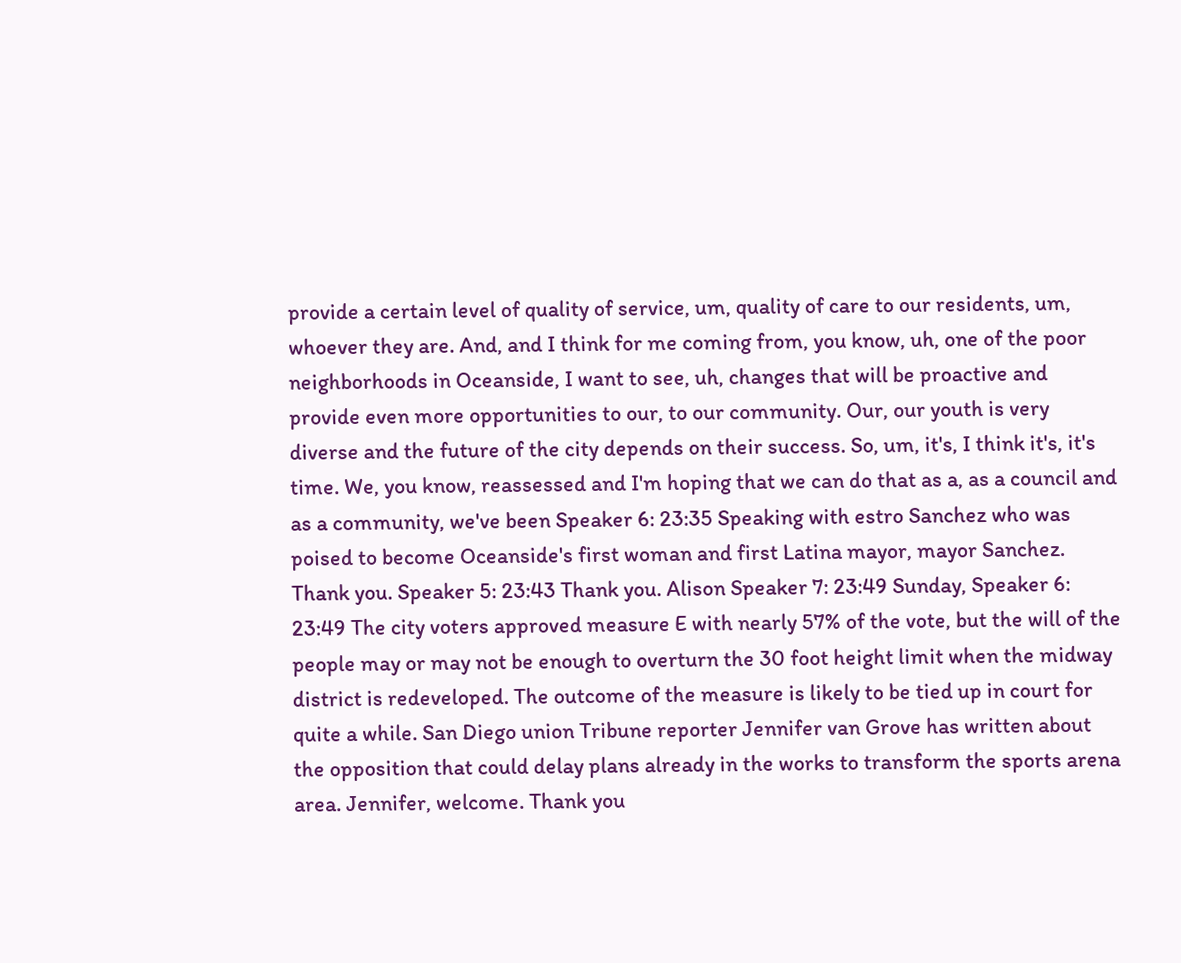provide a certain level of quality of service, um, quality of care to our residents, um, whoever they are. And, and I think for me coming from, you know, uh, one of the poor neighborhoods in Oceanside, I want to see, uh, changes that will be proactive and provide even more opportunities to our, to our community. Our, our youth is very diverse and the future of the city depends on their success. So, um, it's, I think it's, it's time. We, you know, reassessed and I'm hoping that we can do that as a, as a council and as a community, we've been Speaker 6: 23:35 Speaking with estro Sanchez who was poised to become Oceanside's first woman and first Latina mayor, mayor Sanchez. Thank you. Speaker 5: 23:43 Thank you. Alison Speaker 7: 23:49 Sunday, Speaker 6: 23:49 The city voters approved measure E with nearly 57% of the vote, but the will of the people may or may not be enough to overturn the 30 foot height limit when the midway district is redeveloped. The outcome of the measure is likely to be tied up in court for quite a while. San Diego union Tribune reporter Jennifer van Grove has written about the opposition that could delay plans already in the works to transform the sports arena area. Jennifer, welcome. Thank you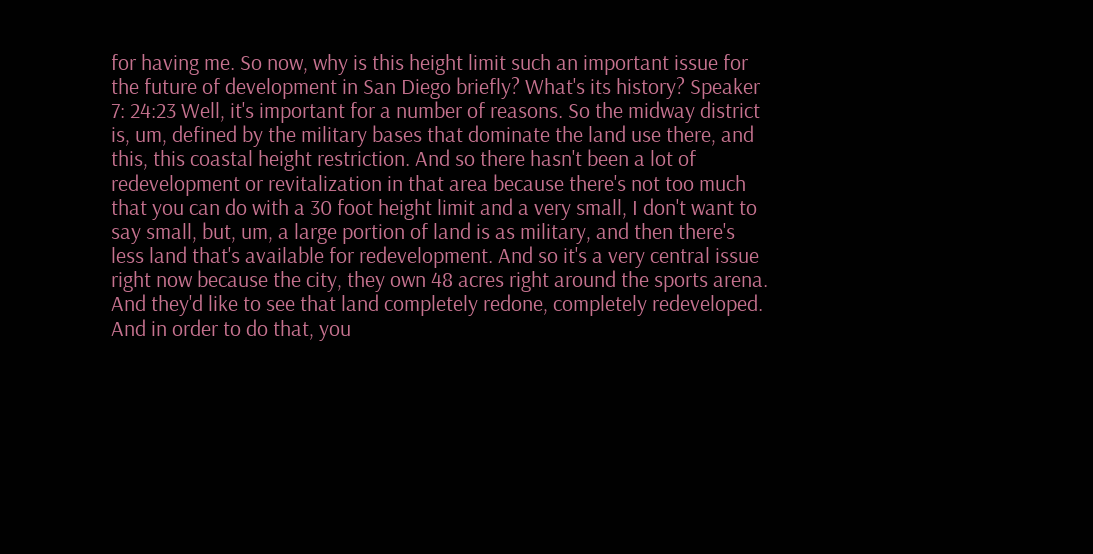for having me. So now, why is this height limit such an important issue for the future of development in San Diego briefly? What's its history? Speaker 7: 24:23 Well, it's important for a number of reasons. So the midway district is, um, defined by the military bases that dominate the land use there, and this, this coastal height restriction. And so there hasn't been a lot of redevelopment or revitalization in that area because there's not too much that you can do with a 30 foot height limit and a very small, I don't want to say small, but, um, a large portion of land is as military, and then there's less land that's available for redevelopment. And so it's a very central issue right now because the city, they own 48 acres right around the sports arena. And they'd like to see that land completely redone, completely redeveloped. And in order to do that, you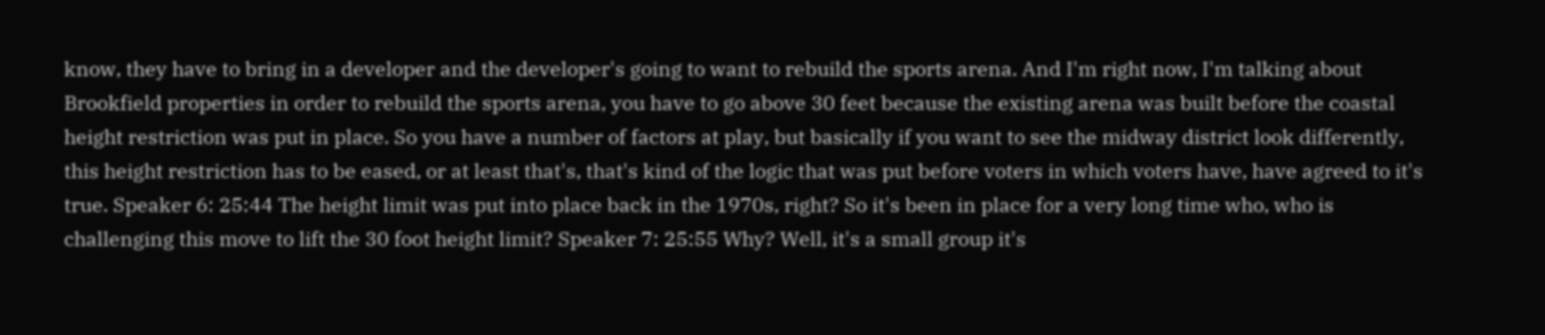know, they have to bring in a developer and the developer's going to want to rebuild the sports arena. And I'm right now, I'm talking about Brookfield properties in order to rebuild the sports arena, you have to go above 30 feet because the existing arena was built before the coastal height restriction was put in place. So you have a number of factors at play, but basically if you want to see the midway district look differently, this height restriction has to be eased, or at least that's, that's kind of the logic that was put before voters in which voters have, have agreed to it's true. Speaker 6: 25:44 The height limit was put into place back in the 1970s, right? So it's been in place for a very long time who, who is challenging this move to lift the 30 foot height limit? Speaker 7: 25:55 Why? Well, it's a small group it's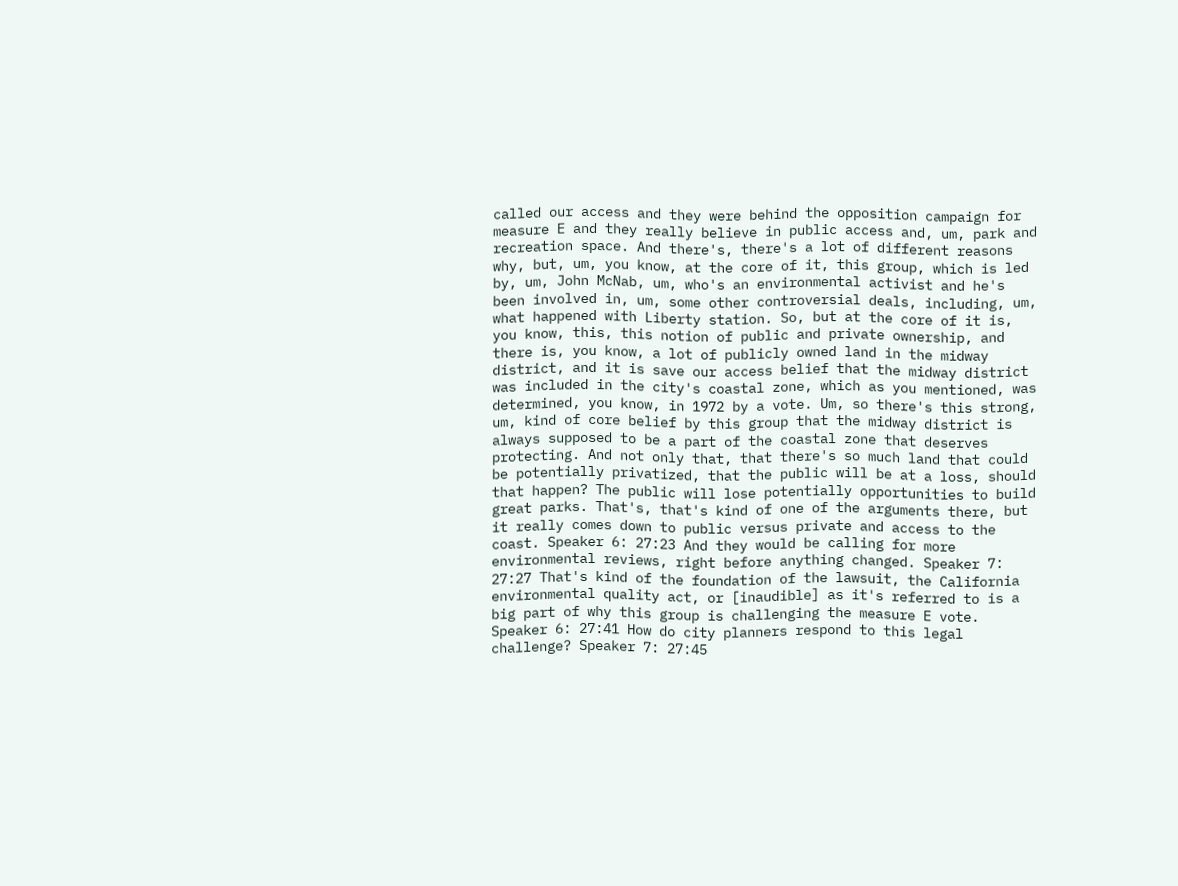called our access and they were behind the opposition campaign for measure E and they really believe in public access and, um, park and recreation space. And there's, there's a lot of different reasons why, but, um, you know, at the core of it, this group, which is led by, um, John McNab, um, who's an environmental activist and he's been involved in, um, some other controversial deals, including, um, what happened with Liberty station. So, but at the core of it is, you know, this, this notion of public and private ownership, and there is, you know, a lot of publicly owned land in the midway district, and it is save our access belief that the midway district was included in the city's coastal zone, which as you mentioned, was determined, you know, in 1972 by a vote. Um, so there's this strong, um, kind of core belief by this group that the midway district is always supposed to be a part of the coastal zone that deserves protecting. And not only that, that there's so much land that could be potentially privatized, that the public will be at a loss, should that happen? The public will lose potentially opportunities to build great parks. That's, that's kind of one of the arguments there, but it really comes down to public versus private and access to the coast. Speaker 6: 27:23 And they would be calling for more environmental reviews, right before anything changed. Speaker 7: 27:27 That's kind of the foundation of the lawsuit, the California environmental quality act, or [inaudible] as it's referred to is a big part of why this group is challenging the measure E vote. Speaker 6: 27:41 How do city planners respond to this legal challenge? Speaker 7: 27:45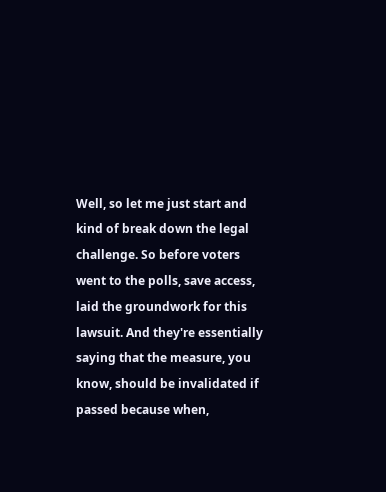Well, so let me just start and kind of break down the legal challenge. So before voters went to the polls, save access, laid the groundwork for this lawsuit. And they're essentially saying that the measure, you know, should be invalidated if passed because when,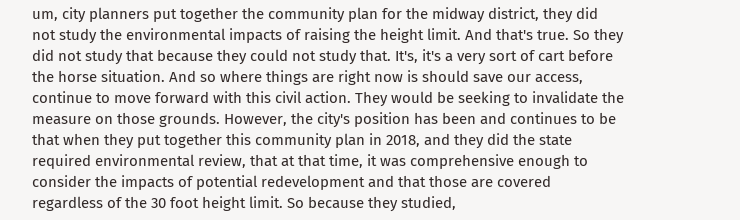um, city planners put together the community plan for the midway district, they did not study the environmental impacts of raising the height limit. And that's true. So they did not study that because they could not study that. It's, it's a very sort of cart before the horse situation. And so where things are right now is should save our access, continue to move forward with this civil action. They would be seeking to invalidate the measure on those grounds. However, the city's position has been and continues to be that when they put together this community plan in 2018, and they did the state required environmental review, that at that time, it was comprehensive enough to consider the impacts of potential redevelopment and that those are covered regardless of the 30 foot height limit. So because they studied,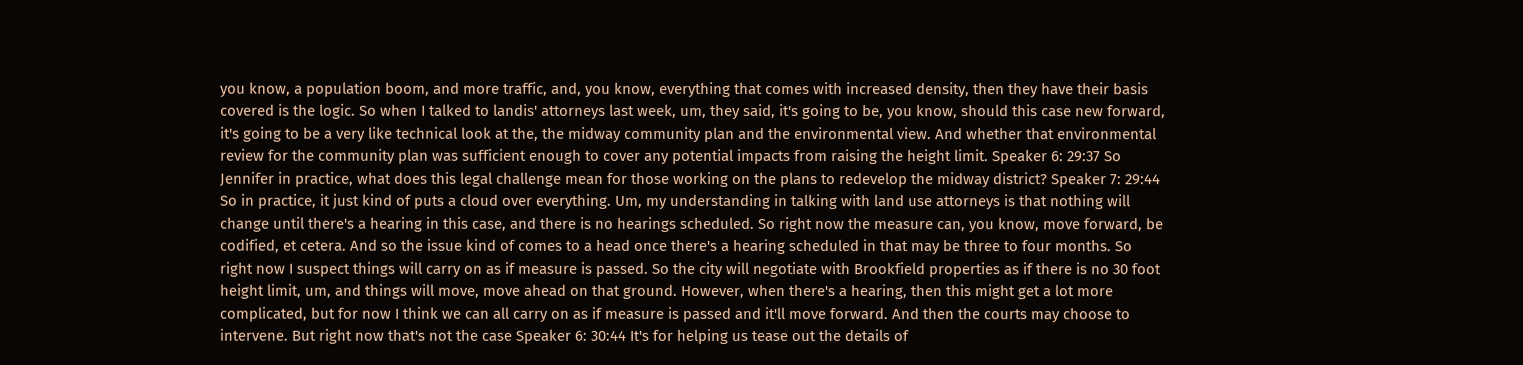you know, a population boom, and more traffic, and, you know, everything that comes with increased density, then they have their basis covered is the logic. So when I talked to landis' attorneys last week, um, they said, it's going to be, you know, should this case new forward, it's going to be a very like technical look at the, the midway community plan and the environmental view. And whether that environmental review for the community plan was sufficient enough to cover any potential impacts from raising the height limit. Speaker 6: 29:37 So Jennifer in practice, what does this legal challenge mean for those working on the plans to redevelop the midway district? Speaker 7: 29:44 So in practice, it just kind of puts a cloud over everything. Um, my understanding in talking with land use attorneys is that nothing will change until there's a hearing in this case, and there is no hearings scheduled. So right now the measure can, you know, move forward, be codified, et cetera. And so the issue kind of comes to a head once there's a hearing scheduled in that may be three to four months. So right now I suspect things will carry on as if measure is passed. So the city will negotiate with Brookfield properties as if there is no 30 foot height limit, um, and things will move, move ahead on that ground. However, when there's a hearing, then this might get a lot more complicated, but for now I think we can all carry on as if measure is passed and it'll move forward. And then the courts may choose to intervene. But right now that's not the case Speaker 6: 30:44 It's for helping us tease out the details of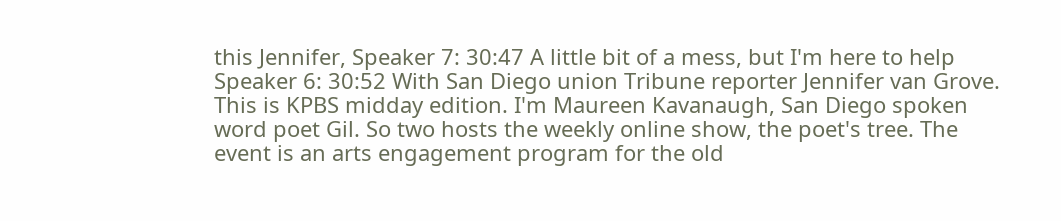this Jennifer, Speaker 7: 30:47 A little bit of a mess, but I'm here to help Speaker 6: 30:52 With San Diego union Tribune reporter Jennifer van Grove. This is KPBS midday edition. I'm Maureen Kavanaugh, San Diego spoken word poet Gil. So two hosts the weekly online show, the poet's tree. The event is an arts engagement program for the old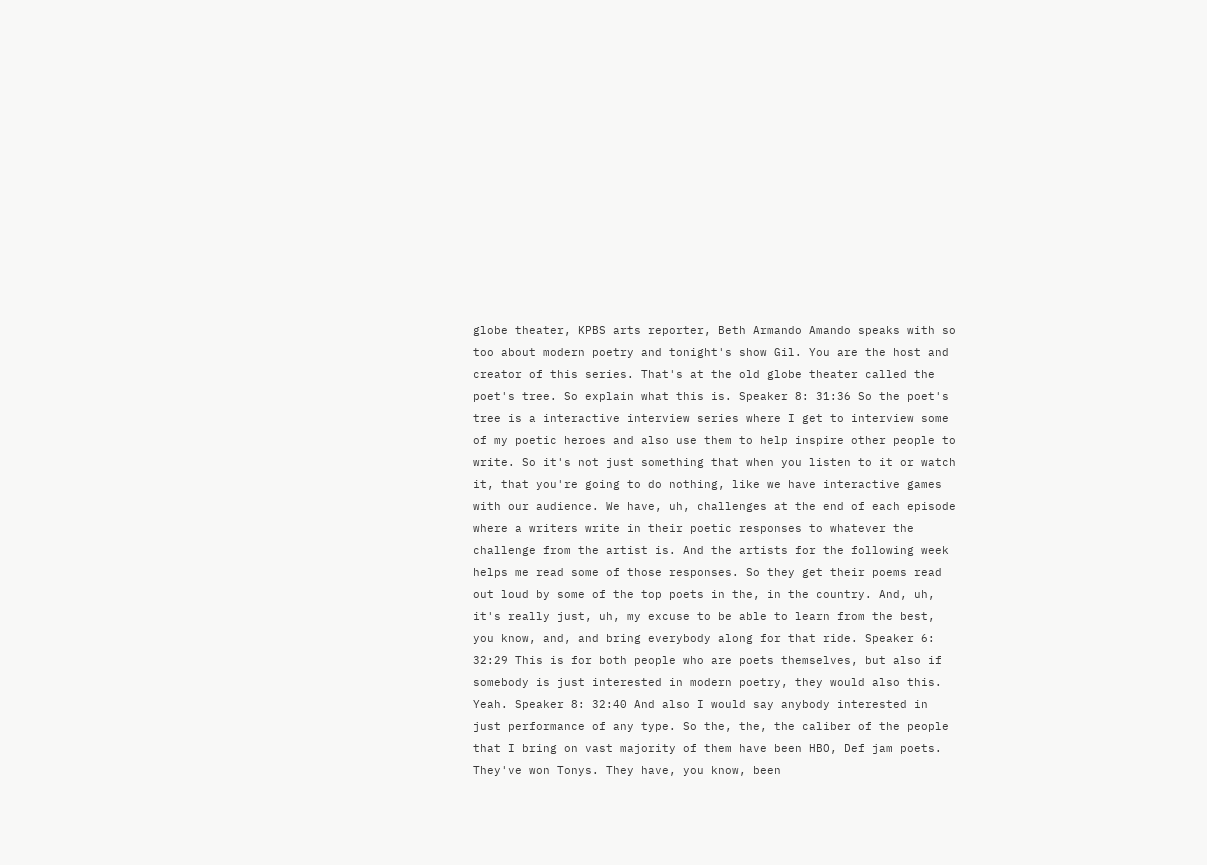globe theater, KPBS arts reporter, Beth Armando Amando speaks with so too about modern poetry and tonight's show Gil. You are the host and creator of this series. That's at the old globe theater called the poet's tree. So explain what this is. Speaker 8: 31:36 So the poet's tree is a interactive interview series where I get to interview some of my poetic heroes and also use them to help inspire other people to write. So it's not just something that when you listen to it or watch it, that you're going to do nothing, like we have interactive games with our audience. We have, uh, challenges at the end of each episode where a writers write in their poetic responses to whatever the challenge from the artist is. And the artists for the following week helps me read some of those responses. So they get their poems read out loud by some of the top poets in the, in the country. And, uh, it's really just, uh, my excuse to be able to learn from the best, you know, and, and bring everybody along for that ride. Speaker 6: 32:29 This is for both people who are poets themselves, but also if somebody is just interested in modern poetry, they would also this. Yeah. Speaker 8: 32:40 And also I would say anybody interested in just performance of any type. So the, the, the caliber of the people that I bring on vast majority of them have been HBO, Def jam poets. They've won Tonys. They have, you know, been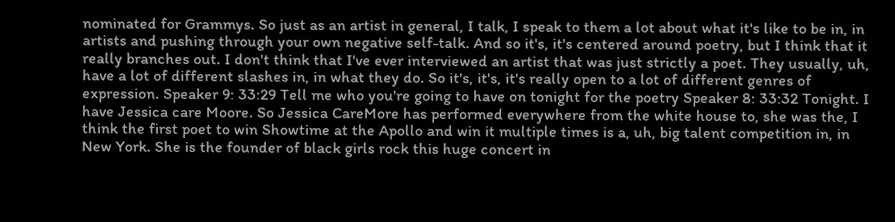nominated for Grammys. So just as an artist in general, I talk, I speak to them a lot about what it's like to be in, in artists and pushing through your own negative self-talk. And so it's, it's centered around poetry, but I think that it really branches out. I don't think that I've ever interviewed an artist that was just strictly a poet. They usually, uh, have a lot of different slashes in, in what they do. So it's, it's, it's really open to a lot of different genres of expression. Speaker 9: 33:29 Tell me who you're going to have on tonight for the poetry Speaker 8: 33:32 Tonight. I have Jessica care Moore. So Jessica CareMore has performed everywhere from the white house to, she was the, I think the first poet to win Showtime at the Apollo and win it multiple times is a, uh, big talent competition in, in New York. She is the founder of black girls rock this huge concert in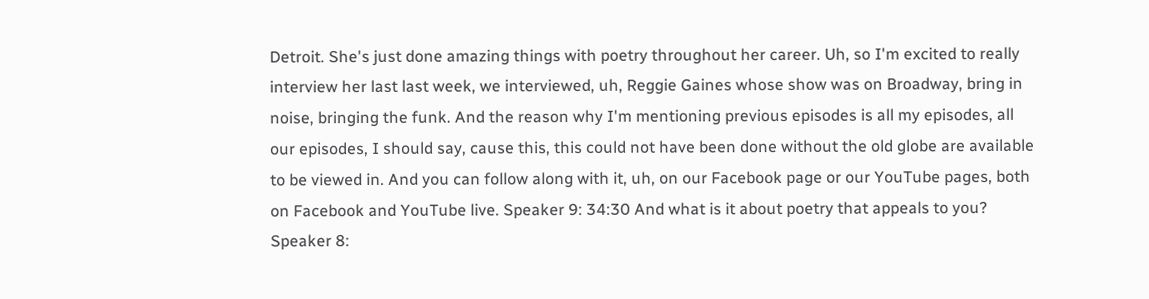Detroit. She's just done amazing things with poetry throughout her career. Uh, so I'm excited to really interview her last last week, we interviewed, uh, Reggie Gaines whose show was on Broadway, bring in noise, bringing the funk. And the reason why I'm mentioning previous episodes is all my episodes, all our episodes, I should say, cause this, this could not have been done without the old globe are available to be viewed in. And you can follow along with it, uh, on our Facebook page or our YouTube pages, both on Facebook and YouTube live. Speaker 9: 34:30 And what is it about poetry that appeals to you? Speaker 8: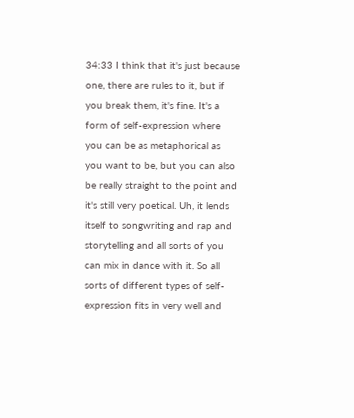34:33 I think that it's just because one, there are rules to it, but if you break them, it's fine. It's a form of self-expression where you can be as metaphorical as you want to be, but you can also be really straight to the point and it's still very poetical. Uh, it lends itself to songwriting and rap and storytelling and all sorts of you can mix in dance with it. So all sorts of different types of self-expression fits in very well and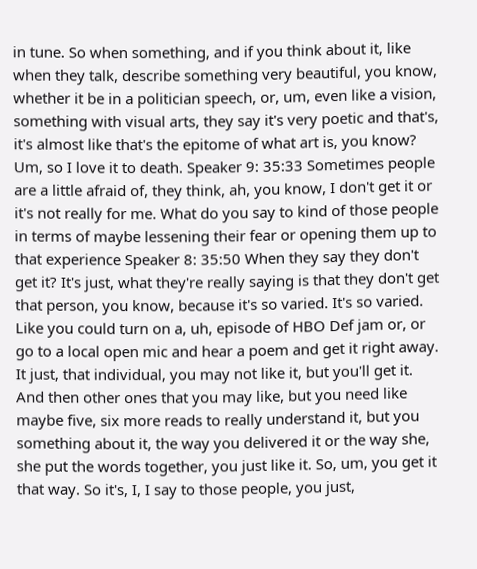in tune. So when something, and if you think about it, like when they talk, describe something very beautiful, you know, whether it be in a politician speech, or, um, even like a vision, something with visual arts, they say it's very poetic and that's, it's almost like that's the epitome of what art is, you know? Um, so I love it to death. Speaker 9: 35:33 Sometimes people are a little afraid of, they think, ah, you know, I don't get it or it's not really for me. What do you say to kind of those people in terms of maybe lessening their fear or opening them up to that experience Speaker 8: 35:50 When they say they don't get it? It's just, what they're really saying is that they don't get that person, you know, because it's so varied. It's so varied. Like you could turn on a, uh, episode of HBO Def jam or, or go to a local open mic and hear a poem and get it right away. It just, that individual, you may not like it, but you'll get it. And then other ones that you may like, but you need like maybe five, six more reads to really understand it, but you something about it, the way you delivered it or the way she, she put the words together, you just like it. So, um, you get it that way. So it's, I, I say to those people, you just,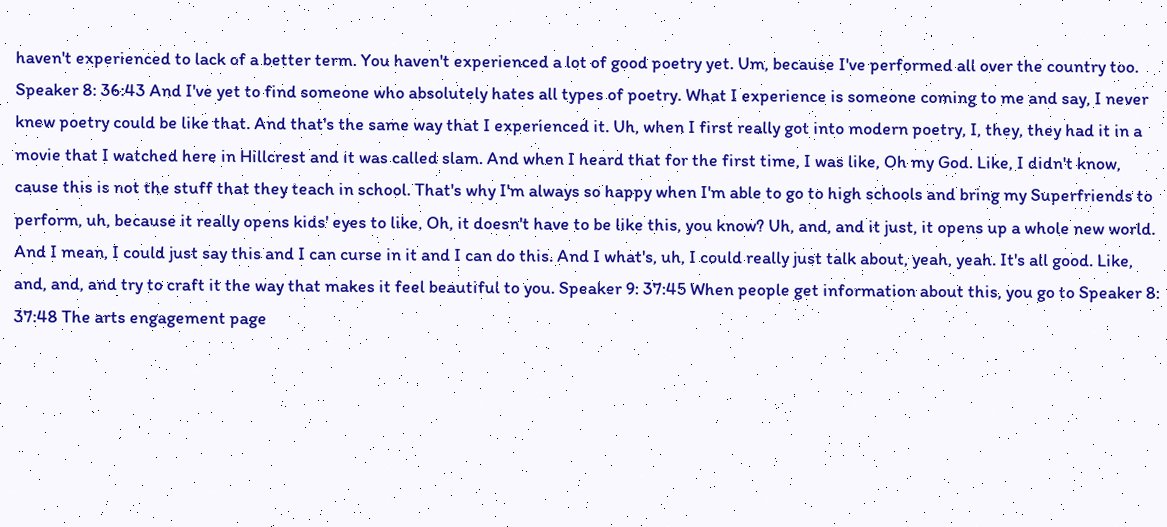haven't experienced to lack of a better term. You haven't experienced a lot of good poetry yet. Um, because I've performed all over the country too. Speaker 8: 36:43 And I've yet to find someone who absolutely hates all types of poetry. What I experience is someone coming to me and say, I never knew poetry could be like that. And that's the same way that I experienced it. Uh, when I first really got into modern poetry, I, they, they had it in a movie that I watched here in Hillcrest and it was called slam. And when I heard that for the first time, I was like, Oh my God. Like, I didn't know, cause this is not the stuff that they teach in school. That's why I'm always so happy when I'm able to go to high schools and bring my Superfriends to perform, uh, because it really opens kids' eyes to like, Oh, it doesn't have to be like this, you know? Uh, and, and it just, it opens up a whole new world. And I mean, I could just say this and I can curse in it and I can do this. And I what's, uh, I could really just talk about, yeah, yeah. It's all good. Like, and, and, and try to craft it the way that makes it feel beautiful to you. Speaker 9: 37:45 When people get information about this, you go to Speaker 8: 37:48 The arts engagement page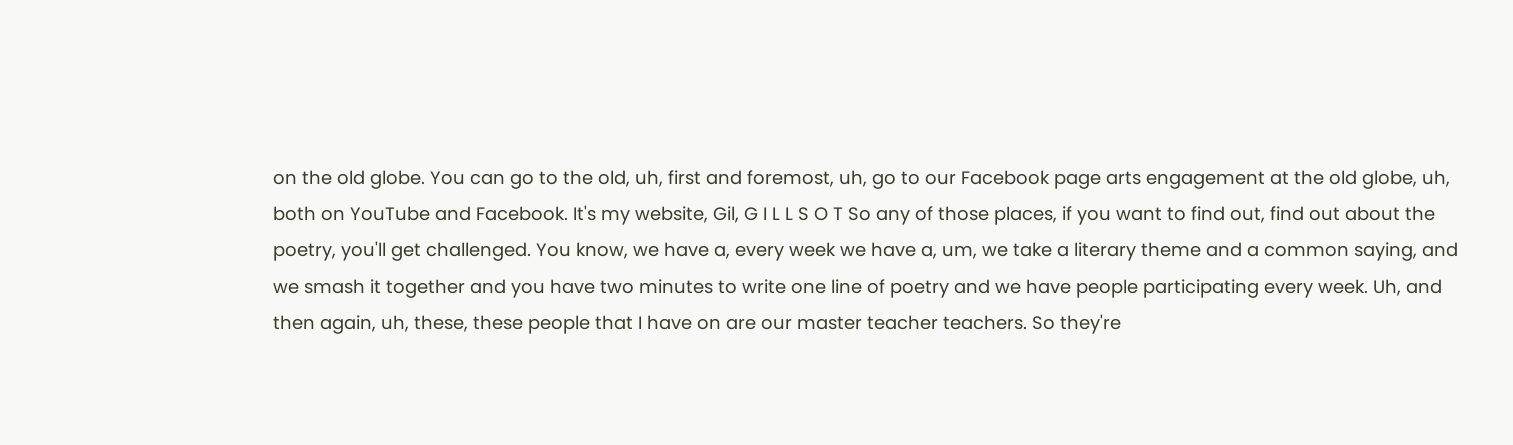on the old globe. You can go to the old, uh, first and foremost, uh, go to our Facebook page arts engagement at the old globe, uh, both on YouTube and Facebook. It's my website, Gil, G I L L S O T So any of those places, if you want to find out, find out about the poetry, you'll get challenged. You know, we have a, every week we have a, um, we take a literary theme and a common saying, and we smash it together and you have two minutes to write one line of poetry and we have people participating every week. Uh, and then again, uh, these, these people that I have on are our master teacher teachers. So they're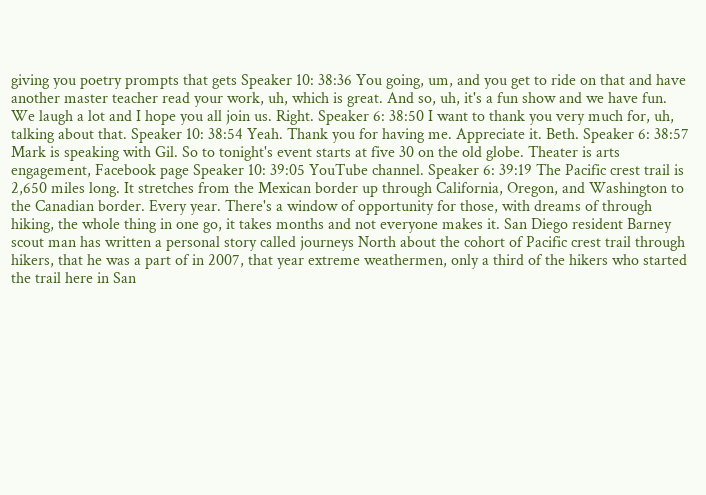giving you poetry prompts that gets Speaker 10: 38:36 You going, um, and you get to ride on that and have another master teacher read your work, uh, which is great. And so, uh, it's a fun show and we have fun. We laugh a lot and I hope you all join us. Right. Speaker 6: 38:50 I want to thank you very much for, uh, talking about that. Speaker 10: 38:54 Yeah. Thank you for having me. Appreciate it. Beth. Speaker 6: 38:57 Mark is speaking with Gil. So to tonight's event starts at five 30 on the old globe. Theater is arts engagement, Facebook page Speaker 10: 39:05 YouTube channel. Speaker 6: 39:19 The Pacific crest trail is 2,650 miles long. It stretches from the Mexican border up through California, Oregon, and Washington to the Canadian border. Every year. There's a window of opportunity for those, with dreams of through hiking, the whole thing in one go, it takes months and not everyone makes it. San Diego resident Barney scout man has written a personal story called journeys North about the cohort of Pacific crest trail through hikers, that he was a part of in 2007, that year extreme weathermen, only a third of the hikers who started the trail here in San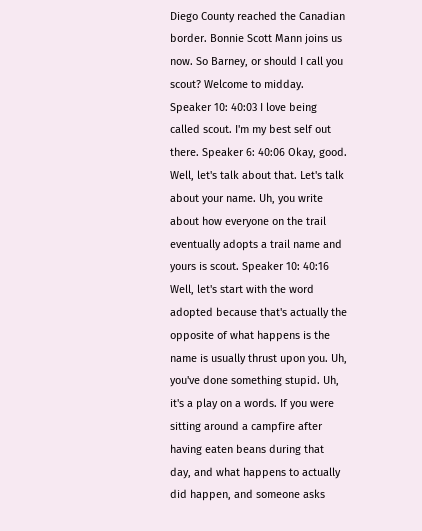Diego County reached the Canadian border. Bonnie Scott Mann joins us now. So Barney, or should I call you scout? Welcome to midday. Speaker 10: 40:03 I love being called scout. I'm my best self out there. Speaker 6: 40:06 Okay, good. Well, let's talk about that. Let's talk about your name. Uh, you write about how everyone on the trail eventually adopts a trail name and yours is scout. Speaker 10: 40:16 Well, let's start with the word adopted because that's actually the opposite of what happens is the name is usually thrust upon you. Uh, you've done something stupid. Uh, it's a play on a words. If you were sitting around a campfire after having eaten beans during that day, and what happens to actually did happen, and someone asks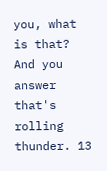you, what is that? And you answer that's rolling thunder. 13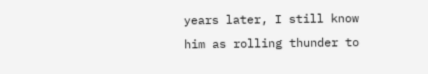years later, I still know him as rolling thunder to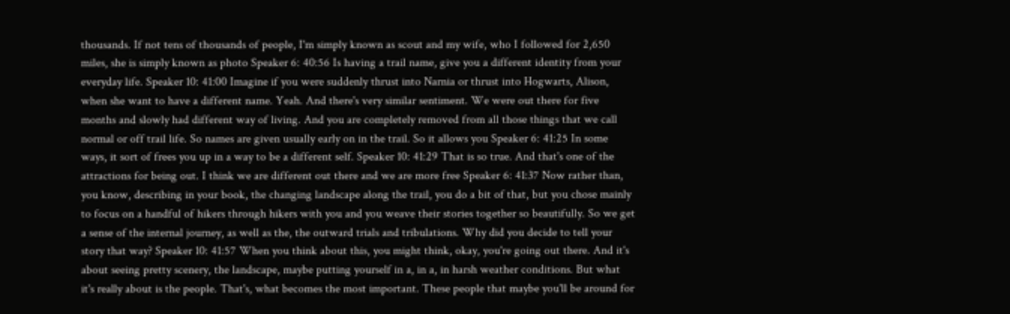thousands. If not tens of thousands of people, I'm simply known as scout and my wife, who I followed for 2,650 miles, she is simply known as photo Speaker 6: 40:56 Is having a trail name, give you a different identity from your everyday life. Speaker 10: 41:00 Imagine if you were suddenly thrust into Narnia or thrust into Hogwarts, Alison, when she want to have a different name. Yeah. And there's very similar sentiment. We were out there for five months and slowly had different way of living. And you are completely removed from all those things that we call normal or off trail life. So names are given usually early on in the trail. So it allows you Speaker 6: 41:25 In some ways, it sort of frees you up in a way to be a different self. Speaker 10: 41:29 That is so true. And that's one of the attractions for being out. I think we are different out there and we are more free Speaker 6: 41:37 Now rather than, you know, describing in your book, the changing landscape along the trail, you do a bit of that, but you chose mainly to focus on a handful of hikers through hikers with you and you weave their stories together so beautifully. So we get a sense of the internal journey, as well as the, the outward trials and tribulations. Why did you decide to tell your story that way? Speaker 10: 41:57 When you think about this, you might think, okay, you're going out there. And it's about seeing pretty scenery, the landscape, maybe putting yourself in a, in a, in harsh weather conditions. But what it's really about is the people. That's, what becomes the most important. These people that maybe you'll be around for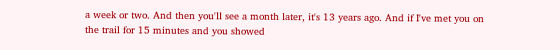a week or two. And then you'll see a month later, it's 13 years ago. And if I've met you on the trail for 15 minutes and you showed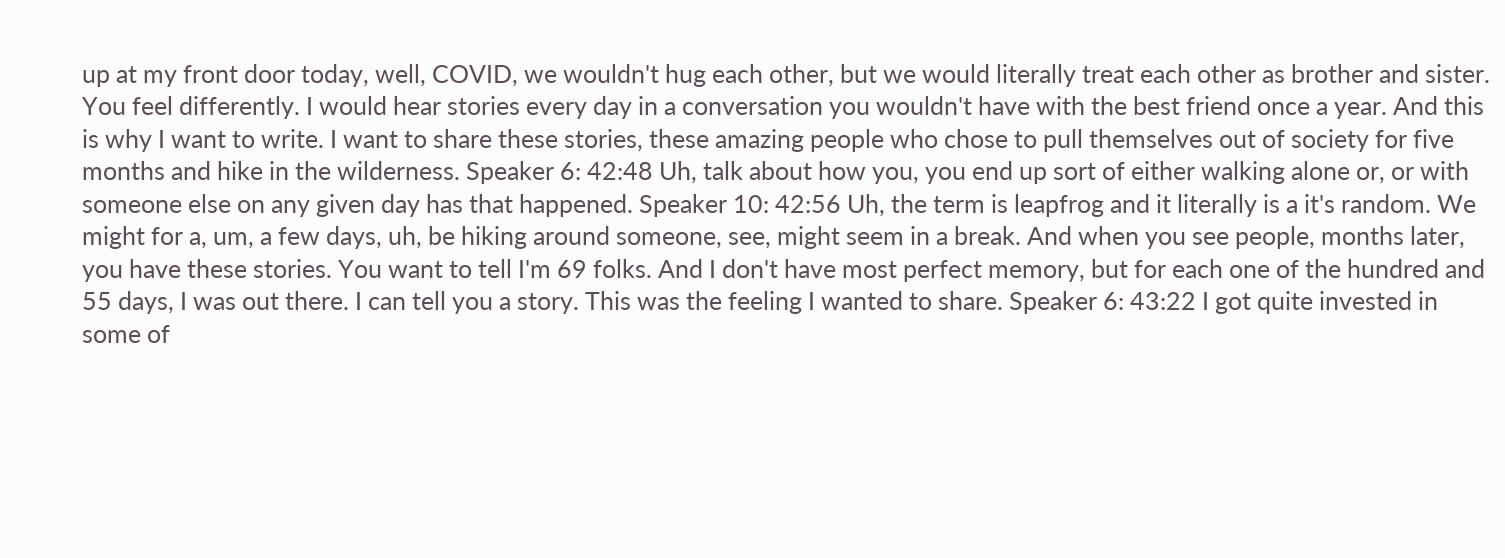up at my front door today, well, COVID, we wouldn't hug each other, but we would literally treat each other as brother and sister. You feel differently. I would hear stories every day in a conversation you wouldn't have with the best friend once a year. And this is why I want to write. I want to share these stories, these amazing people who chose to pull themselves out of society for five months and hike in the wilderness. Speaker 6: 42:48 Uh, talk about how you, you end up sort of either walking alone or, or with someone else on any given day has that happened. Speaker 10: 42:56 Uh, the term is leapfrog and it literally is a it's random. We might for a, um, a few days, uh, be hiking around someone, see, might seem in a break. And when you see people, months later, you have these stories. You want to tell I'm 69 folks. And I don't have most perfect memory, but for each one of the hundred and 55 days, I was out there. I can tell you a story. This was the feeling I wanted to share. Speaker 6: 43:22 I got quite invested in some of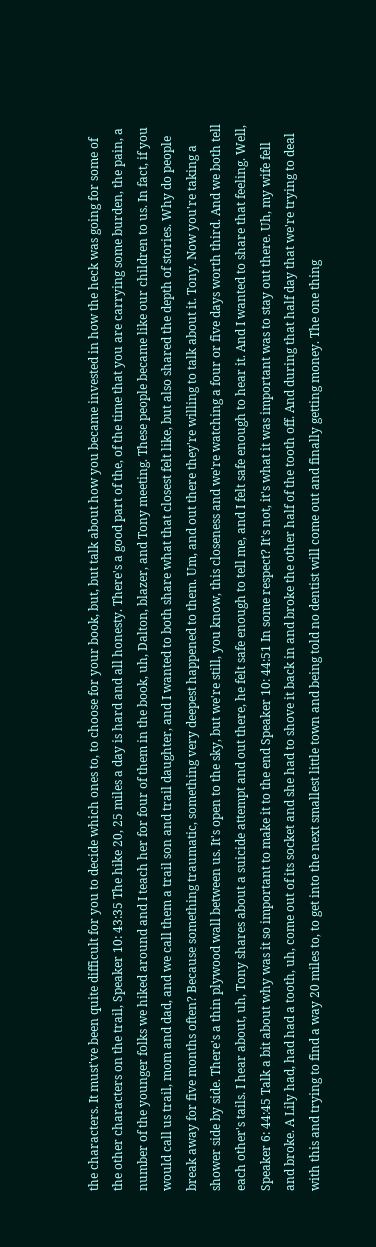the characters. It must've been quite difficult for you to decide which ones to, to choose for your book, but, but talk about how you became invested in how the heck was going for some of the other characters on the trail, Speaker 10: 43:35 The hike 20, 25 miles a day is hard and all honesty. There's a good part of the, of the time that you are carrying some burden, the pain, a number of the younger folks we hiked around and I teach her for four of them in the book, uh, Dalton, blazer, and Tony meeting. These people became like our children to us. In fact, if you would call us trail, mom and dad, and we call them a trail son and trail daughter, and I wanted to both share what that closest felt like, but also shared the depth of stories. Why do people break away for five months often? Because something traumatic, something very deepest happened to them. Um, and out there they're willing to talk about it. Tony. Now you're taking a shower side by side. There's a thin plywood wall between us. It's open to the sky, but we're still, you know, this closeness and we're watching a four or five days worth third. And we both tell each other's tails. I hear about, uh, Tony shares about a suicide attempt and out there, he felt safe enough to tell me, and I felt safe enough to hear it. And I wanted to share that feeling. Well, Speaker 6: 44:45 Talk a bit about why was it so important to make it to the end Speaker 10: 44:51 In some respect? It's not, it's what it was important was to stay out there. Uh, my wife fell and broke. A Lily had, had had a tooth, uh, come out of its socket and she had to shove it back in and broke the other half of the tooth off. And during that half day that we're trying to deal with this and trying to find a way 20 miles to, to get into the next smallest little town and being told no dentist will come out and finally getting money. The one thing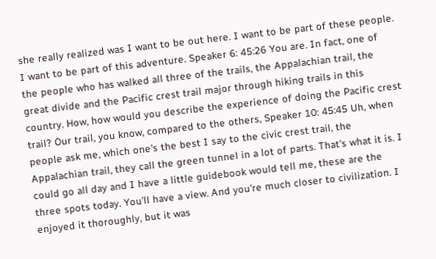she really realized was I want to be out here. I want to be part of these people. I want to be part of this adventure. Speaker 6: 45:26 You are. In fact, one of the people who has walked all three of the trails, the Appalachian trail, the great divide and the Pacific crest trail major through hiking trails in this country. How, how would you describe the experience of doing the Pacific crest trail? Our trail, you know, compared to the others, Speaker 10: 45:45 Uh, when people ask me, which one's the best I say to the civic crest trail, the Appalachian trail, they call the green tunnel in a lot of parts. That's what it is. I could go all day and I have a little guidebook would tell me, these are the three spots today. You'll have a view. And you're much closer to civilization. I enjoyed it thoroughly, but it was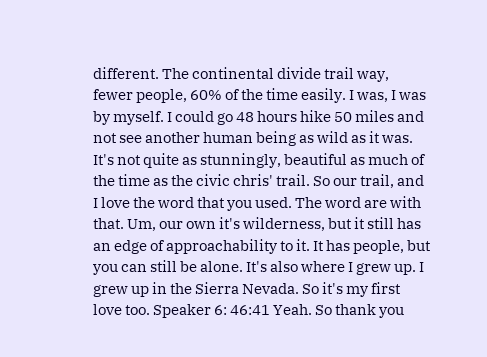different. The continental divide trail way, fewer people, 60% of the time easily. I was, I was by myself. I could go 48 hours hike 50 miles and not see another human being as wild as it was. It's not quite as stunningly, beautiful as much of the time as the civic chris' trail. So our trail, and I love the word that you used. The word are with that. Um, our own it's wilderness, but it still has an edge of approachability to it. It has people, but you can still be alone. It's also where I grew up. I grew up in the Sierra Nevada. So it's my first love too. Speaker 6: 46:41 Yeah. So thank you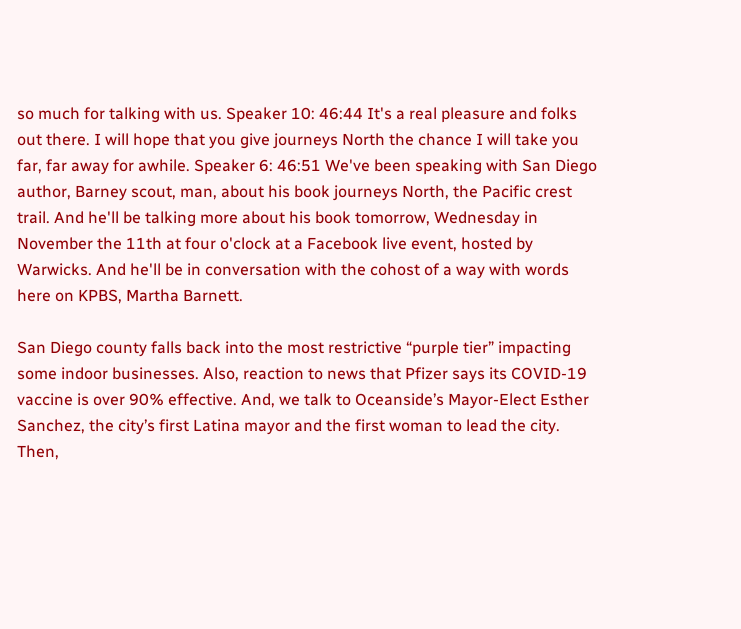so much for talking with us. Speaker 10: 46:44 It's a real pleasure and folks out there. I will hope that you give journeys North the chance I will take you far, far away for awhile. Speaker 6: 46:51 We've been speaking with San Diego author, Barney scout, man, about his book journeys North, the Pacific crest trail. And he'll be talking more about his book tomorrow, Wednesday in November the 11th at four o'clock at a Facebook live event, hosted by Warwicks. And he'll be in conversation with the cohost of a way with words here on KPBS, Martha Barnett.

San Diego county falls back into the most restrictive “purple tier” impacting some indoor businesses. Also, reaction to news that Pfizer says its COVID-19 vaccine is over 90% effective. And, we talk to Oceanside’s Mayor-Elect Esther Sanchez, the city’s first Latina mayor and the first woman to lead the city. Then,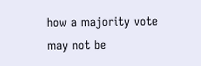how a majority vote may not be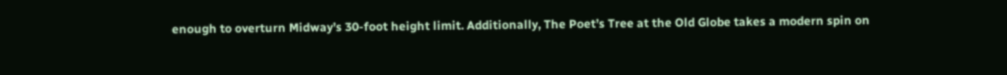enough to overturn Midway’s 30-foot height limit. Additionally, The Poet’s Tree at the Old Globe takes a modern spin on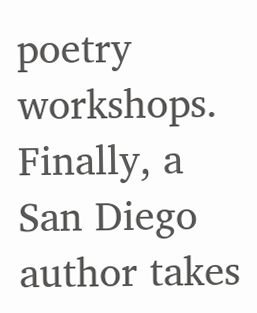poetry workshops. Finally, a San Diego author takes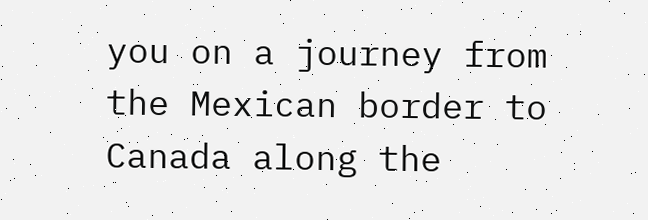you on a journey from the Mexican border to Canada along the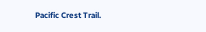Pacific Crest Trail.